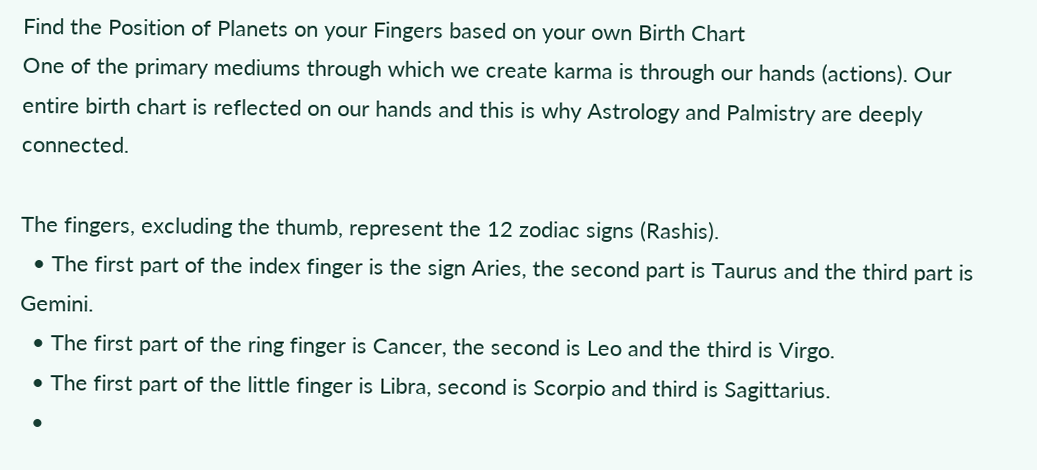Find the Position of Planets on your Fingers based on your own Birth Chart
One of the primary mediums through which we create karma is through our hands (actions). Our entire birth chart is reflected on our hands and this is why Astrology and Palmistry are deeply connected.

The fingers, excluding the thumb, represent the 12 zodiac signs (Rashis).
  • The first part of the index finger is the sign Aries, the second part is Taurus and the third part is Gemini.
  • The first part of the ring finger is Cancer, the second is Leo and the third is Virgo.
  • The first part of the little finger is Libra, second is Scorpio and third is Sagittarius.
  •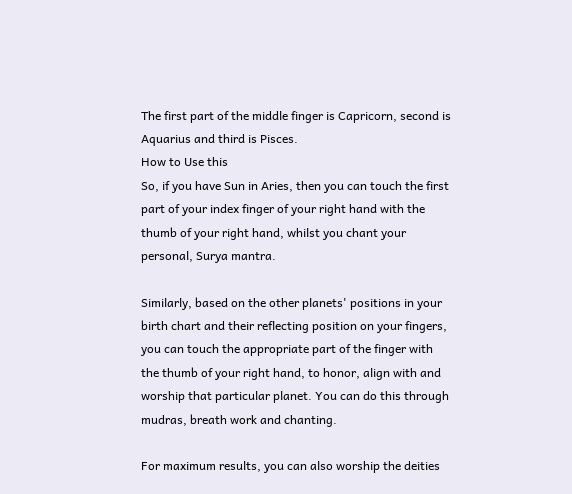The first part of the middle finger is Capricorn, second is Aquarius and third is Pisces.
How to Use this
So, if you have Sun in Aries, then you can touch the first part of your index finger of your right hand with the thumb of your right hand, whilst you chant your personal, Surya mantra.

Similarly, based on the other planets' positions in your birth chart and their reflecting position on your fingers, you can touch the appropriate part of the finger with the thumb of your right hand, to honor, align with and worship that particular planet. You can do this through mudras, breath work and chanting.

For maximum results, you can also worship the deities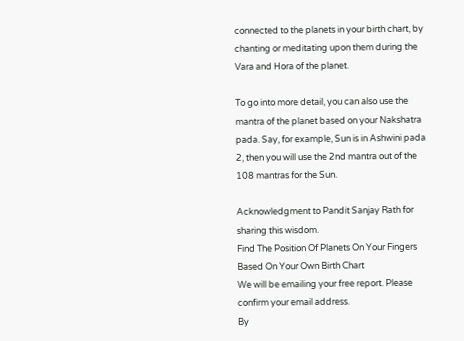connected to the planets in your birth chart, by chanting or meditating upon them during the Vara and Hora of the planet.

To go into more detail, you can also use the mantra of the planet based on your Nakshatra pada. Say, for example, Sun is in Ashwini pada 2, then you will use the 2nd mantra out of the 108 mantras for the Sun.

Acknowledgment to Pandit Sanjay Rath for sharing this wisdom.
Find The Position Of Planets On Your Fingers Based On Your Own Birth Chart
We will be emailing your free report. Please confirm your email address.
By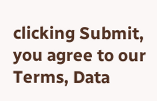clicking Submit, you agree to our Terms, Data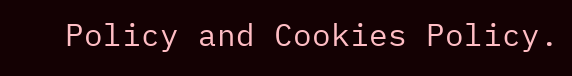Policy and Cookies Policy.